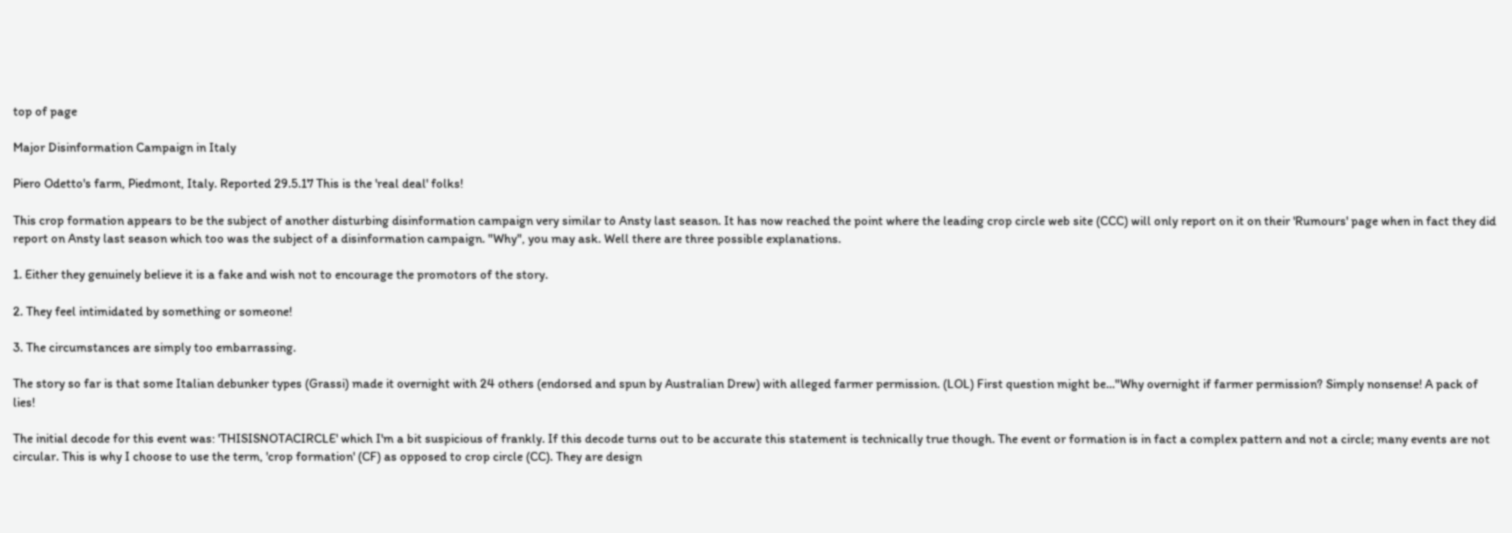top of page

Major Disinformation Campaign in Italy

Piero Odetto's farm, Piedmont, Italy. Reported 29.5.17 This is the 'real deal' folks!

This crop formation appears to be the subject of another disturbing disinformation campaign very similar to Ansty last season. It has now reached the point where the leading crop circle web site (CCC) will only report on it on their 'Rumours' page when in fact they did report on Ansty last season which too was the subject of a disinformation campaign. "Why", you may ask. Well there are three possible explanations.

1. Either they genuinely believe it is a fake and wish not to encourage the promotors of the story.

2. They feel intimidated by something or someone!

3. The circumstances are simply too embarrassing.

The story so far is that some Italian debunker types (Grassi) made it overnight with 24 others (endorsed and spun by Australian Drew) with alleged farmer permission. (LOL) First question might be..."Why overnight if farmer permission? Simply nonsense! A pack of lies!

The initial decode for this event was: 'THISISNOTACIRCLE' which I'm a bit suspicious of frankly. If this decode turns out to be accurate this statement is technically true though. The event or formation is in fact a complex pattern and not a circle; many events are not circular. This is why I choose to use the term, 'crop formation' (CF) as opposed to crop circle (CC). They are design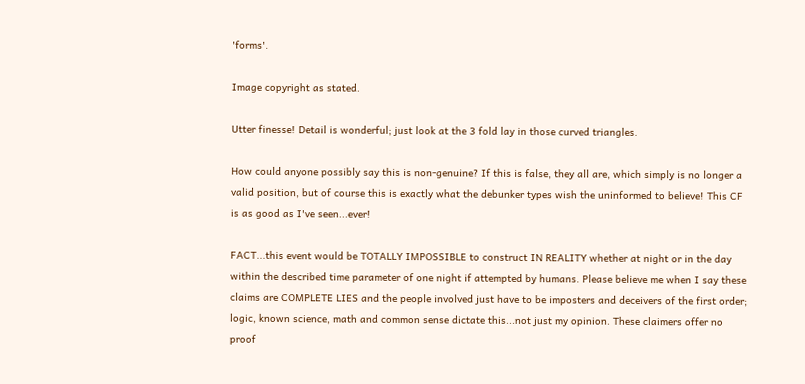'forms'.

Image copyright as stated.

Utter finesse! Detail is wonderful; just look at the 3 fold lay in those curved triangles.

How could anyone possibly say this is non-genuine? If this is false, they all are, which simply is no longer a valid position, but of course this is exactly what the debunker types wish the uninformed to believe! This CF is as good as I've seen...ever!

FACT...this event would be TOTALLY IMPOSSIBLE to construct IN REALITY whether at night or in the day within the described time parameter of one night if attempted by humans. Please believe me when I say these claims are COMPLETE LIES and the people involved just have to be imposters and deceivers of the first order; logic, known science, math and common sense dictate this...not just my opinion. These claimers offer no proof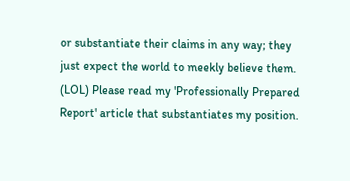or substantiate their claims in any way; they just expect the world to meekly believe them. (LOL) Please read my 'Professionally Prepared Report' article that substantiates my position.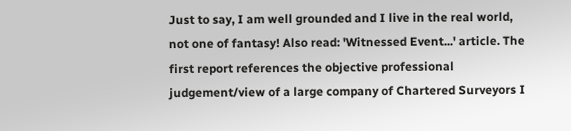Just to say, I am well grounded and I live in the real world, not one of fantasy! Also read: 'Witnessed Event...' article. The first report references the objective professional judgement/view of a large company of Chartered Surveyors I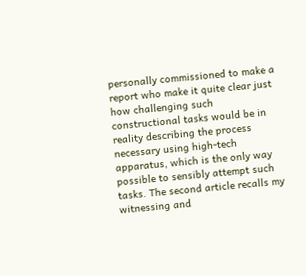personally commissioned to make a report who make it quite clear just how challenging such constructional tasks would be in reality describing the process necessary using high-tech apparatus, which is the only way possible to sensibly attempt such tasks. The second article recalls my witnessing and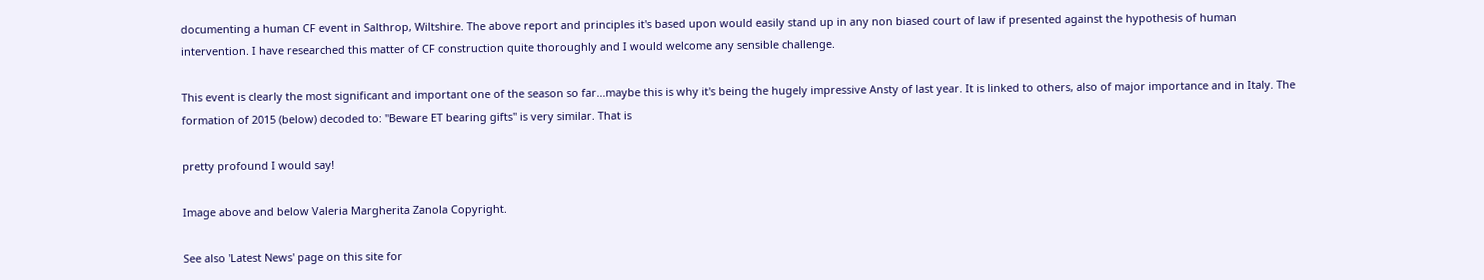documenting a human CF event in Salthrop, Wiltshire. The above report and principles it's based upon would easily stand up in any non biased court of law if presented against the hypothesis of human intervention. I have researched this matter of CF construction quite thoroughly and I would welcome any sensible challenge.

This event is clearly the most significant and important one of the season so far...maybe this is why it's being the hugely impressive Ansty of last year. It is linked to others, also of major importance and in Italy. The formation of 2015 (below) decoded to: "Beware ET bearing gifts" is very similar. That is

pretty profound I would say!

Image above and below Valeria Margherita Zanola Copyright.

See also 'Latest News' page on this site for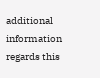additional information regards this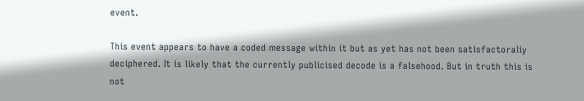event.

This event appears to have a coded message within it but as yet has not been satisfactoraliy deciphered. It is likely that the currently publicised decode is a falsehood. But in truth this is not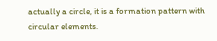actually a circle, it is a formation pattern with circular elements.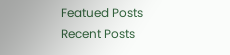Featued Posts
Recent Posts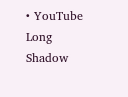• YouTube Long Shadow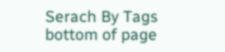Serach By Tags
bottom of page